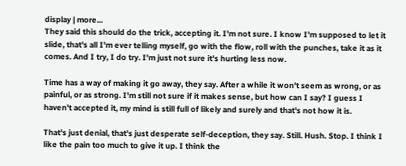display | more...
They said this should do the trick, accepting it. I'm not sure. I know I'm supposed to let it slide, that's all I'm ever telling myself, go with the flow, roll with the punches, take it as it comes. And I try, I do try. I'm just not sure it's hurting less now.

Time has a way of making it go away, they say. After a while it won't seem as wrong, or as painful, or as strong. I'm still not sure if it makes sense, but how can I say? I guess I haven't accepted it, my mind is still full of likely and surely and that's not how it is.

That's just denial, that's just desperate self-deception, they say. Still. Hush. Stop. I think I like the pain too much to give it up. I think the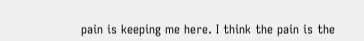pain is keeping me here. I think the pain is the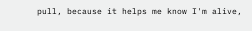pull, because it helps me know I'm alive,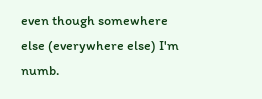even though somewhere else (everywhere else) I'm numb.